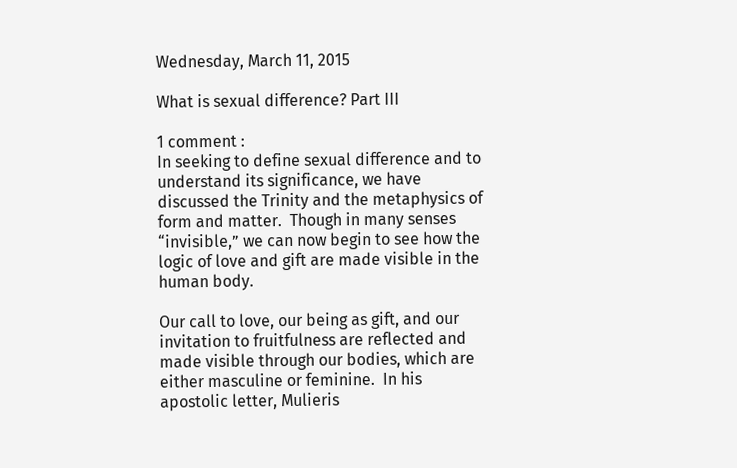Wednesday, March 11, 2015

What is sexual difference? Part III

1 comment :
In seeking to define sexual difference and to understand its significance, we have discussed the Trinity and the metaphysics of form and matter.  Though in many senses “invisible,” we can now begin to see how the logic of love and gift are made visible in the human body.

Our call to love, our being as gift, and our invitation to fruitfulness are reflected and made visible through our bodies, which are either masculine or feminine.  In his apostolic letter, Mulieris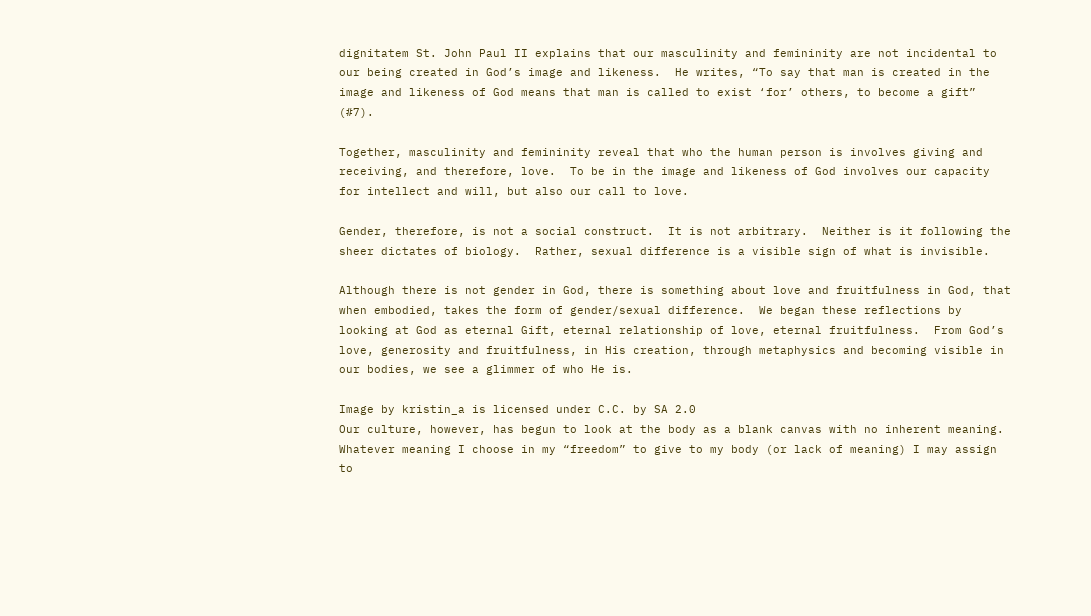dignitatem St. John Paul II explains that our masculinity and femininity are not incidental to our being created in God’s image and likeness.  He writes, “To say that man is created in the image and likeness of God means that man is called to exist ‘for’ others, to become a gift” (#7).

Together, masculinity and femininity reveal that who the human person is involves giving and receiving, and therefore, love.  To be in the image and likeness of God involves our capacity for intellect and will, but also our call to love.

Gender, therefore, is not a social construct.  It is not arbitrary.  Neither is it following the sheer dictates of biology.  Rather, sexual difference is a visible sign of what is invisible.

Although there is not gender in God, there is something about love and fruitfulness in God, that when embodied, takes the form of gender/sexual difference.  We began these reflections by looking at God as eternal Gift, eternal relationship of love, eternal fruitfulness.  From God’s love, generosity and fruitfulness, in His creation, through metaphysics and becoming visible in our bodies, we see a glimmer of who He is.

Image by kristin_a is licensed under C.C. by SA 2.0
Our culture, however, has begun to look at the body as a blank canvas with no inherent meaning.  Whatever meaning I choose in my “freedom” to give to my body (or lack of meaning) I may assign to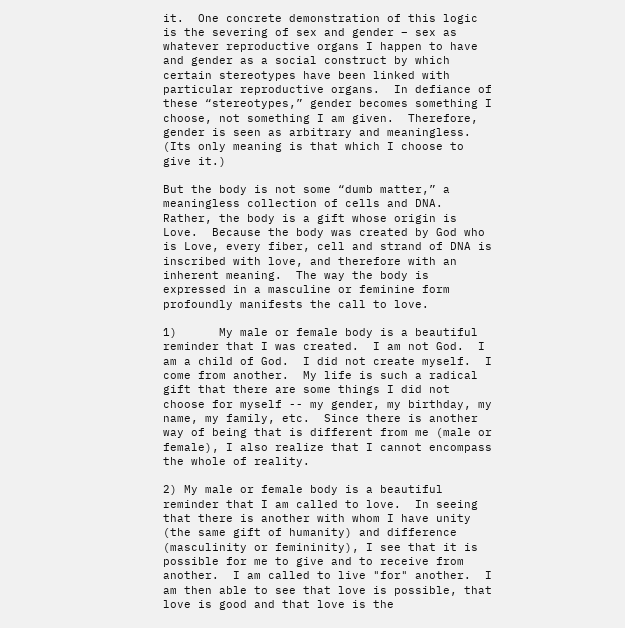it.  One concrete demonstration of this logic is the severing of sex and gender – sex as whatever reproductive organs I happen to have and gender as a social construct by which certain stereotypes have been linked with particular reproductive organs.  In defiance of these “stereotypes,” gender becomes something I choose, not something I am given.  Therefore, gender is seen as arbitrary and meaningless.  (Its only meaning is that which I choose to give it.)

But the body is not some “dumb matter,” a meaningless collection of cells and DNA.  Rather, the body is a gift whose origin is Love.  Because the body was created by God who is Love, every fiber, cell and strand of DNA is inscribed with love, and therefore with an inherent meaning.  The way the body is expressed in a masculine or feminine form profoundly manifests the call to love.

1)      My male or female body is a beautiful reminder that I was created.  I am not God.  I am a child of God.  I did not create myself.  I come from another.  My life is such a radical gift that there are some things I did not choose for myself -- my gender, my birthday, my name, my family, etc.  Since there is another way of being that is different from me (male or female), I also realize that I cannot encompass the whole of reality.

2) My male or female body is a beautiful reminder that I am called to love.  In seeing that there is another with whom I have unity (the same gift of humanity) and difference (masculinity or femininity), I see that it is possible for me to give and to receive from another.  I am called to live "for" another.  I am then able to see that love is possible, that love is good and that love is the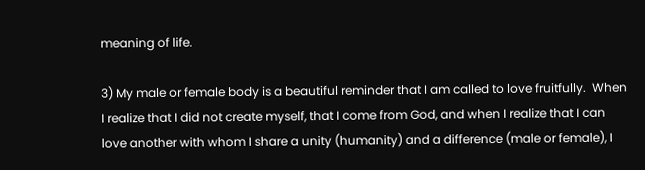meaning of life.

3) My male or female body is a beautiful reminder that I am called to love fruitfully.  When I realize that I did not create myself, that I come from God, and when I realize that I can love another with whom I share a unity (humanity) and a difference (male or female), I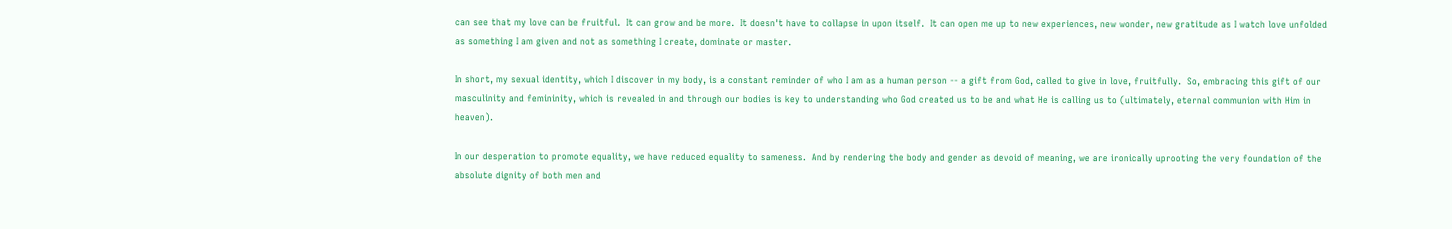can see that my love can be fruitful.  It can grow and be more.  It doesn't have to collapse in upon itself.  It can open me up to new experiences, new wonder, new gratitude as I watch love unfolded as something I am given and not as something I create, dominate or master.

In short, my sexual identity, which I discover in my body, is a constant reminder of who I am as a human person -- a gift from God, called to give in love, fruitfully.  So, embracing this gift of our masculinity and femininity, which is revealed in and through our bodies is key to understanding who God created us to be and what He is calling us to (ultimately, eternal communion with Him in heaven).

In our desperation to promote equality, we have reduced equality to sameness.  And by rendering the body and gender as devoid of meaning, we are ironically uprooting the very foundation of the absolute dignity of both men and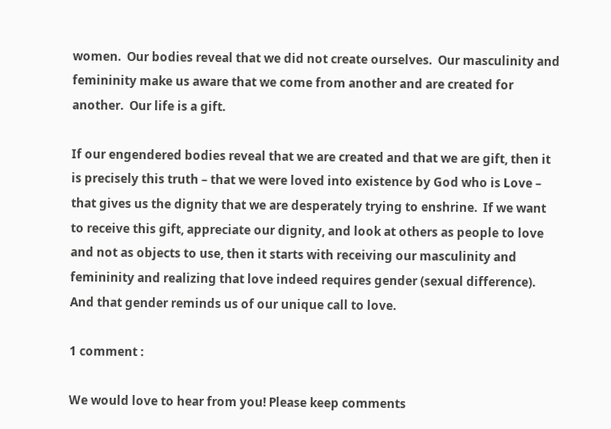women.  Our bodies reveal that we did not create ourselves.  Our masculinity and femininity make us aware that we come from another and are created for another.  Our life is a gift.

If our engendered bodies reveal that we are created and that we are gift, then it is precisely this truth – that we were loved into existence by God who is Love – that gives us the dignity that we are desperately trying to enshrine.  If we want to receive this gift, appreciate our dignity, and look at others as people to love and not as objects to use, then it starts with receiving our masculinity and femininity and realizing that love indeed requires gender (sexual difference).  And that gender reminds us of our unique call to love.

1 comment :

We would love to hear from you! Please keep comments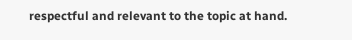respectful and relevant to the topic at hand.